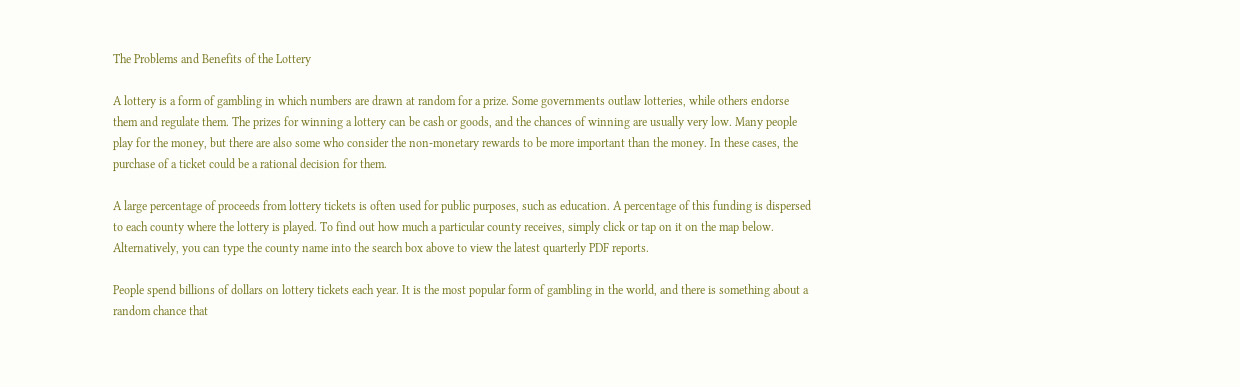The Problems and Benefits of the Lottery

A lottery is a form of gambling in which numbers are drawn at random for a prize. Some governments outlaw lotteries, while others endorse them and regulate them. The prizes for winning a lottery can be cash or goods, and the chances of winning are usually very low. Many people play for the money, but there are also some who consider the non-monetary rewards to be more important than the money. In these cases, the purchase of a ticket could be a rational decision for them.

A large percentage of proceeds from lottery tickets is often used for public purposes, such as education. A percentage of this funding is dispersed to each county where the lottery is played. To find out how much a particular county receives, simply click or tap on it on the map below. Alternatively, you can type the county name into the search box above to view the latest quarterly PDF reports.

People spend billions of dollars on lottery tickets each year. It is the most popular form of gambling in the world, and there is something about a random chance that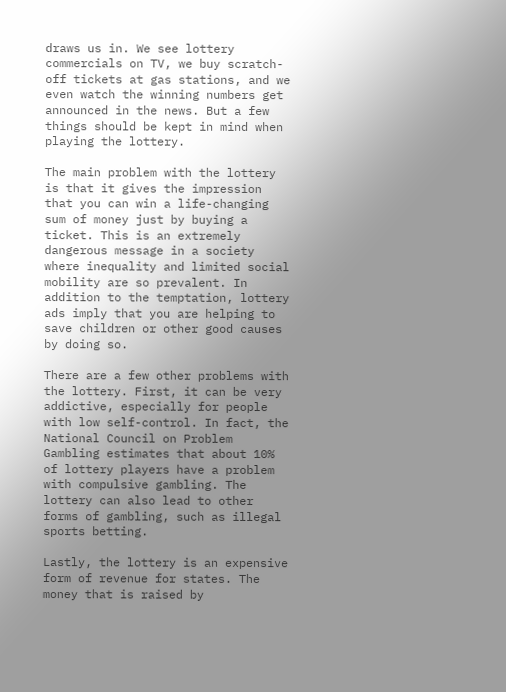draws us in. We see lottery commercials on TV, we buy scratch-off tickets at gas stations, and we even watch the winning numbers get announced in the news. But a few things should be kept in mind when playing the lottery.

The main problem with the lottery is that it gives the impression that you can win a life-changing sum of money just by buying a ticket. This is an extremely dangerous message in a society where inequality and limited social mobility are so prevalent. In addition to the temptation, lottery ads imply that you are helping to save children or other good causes by doing so.

There are a few other problems with the lottery. First, it can be very addictive, especially for people with low self-control. In fact, the National Council on Problem Gambling estimates that about 10% of lottery players have a problem with compulsive gambling. The lottery can also lead to other forms of gambling, such as illegal sports betting.

Lastly, the lottery is an expensive form of revenue for states. The money that is raised by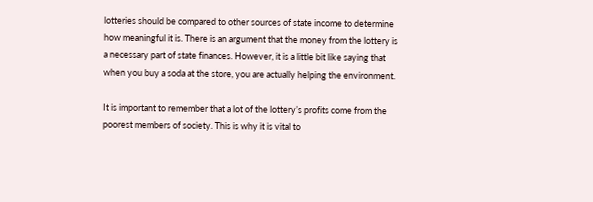lotteries should be compared to other sources of state income to determine how meaningful it is. There is an argument that the money from the lottery is a necessary part of state finances. However, it is a little bit like saying that when you buy a soda at the store, you are actually helping the environment.

It is important to remember that a lot of the lottery’s profits come from the poorest members of society. This is why it is vital to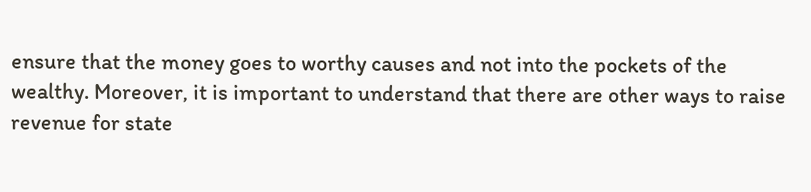ensure that the money goes to worthy causes and not into the pockets of the wealthy. Moreover, it is important to understand that there are other ways to raise revenue for state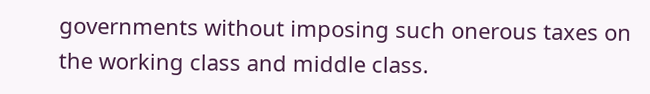governments without imposing such onerous taxes on the working class and middle class.